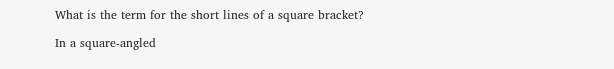What is the term for the short lines of a square bracket?

In a square-angled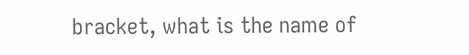bracket, what is the name of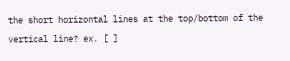the short horizontal lines at the top/bottom of the vertical line? ex. [ ]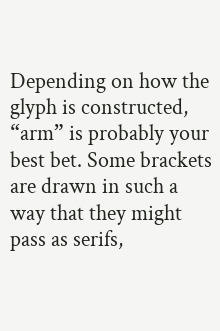Depending on how the glyph is constructed, “arm” is probably your best bet. Some brackets are drawn in such a way that they might pass as serifs,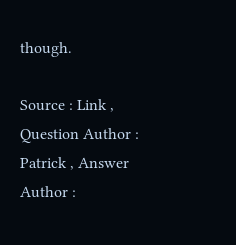though.

Source : Link , Question Author : Patrick , Answer Author :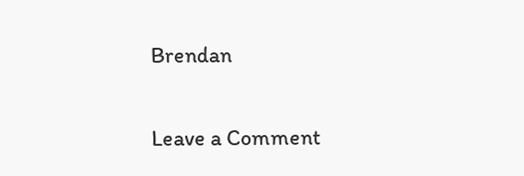Brendan

Leave a Comment